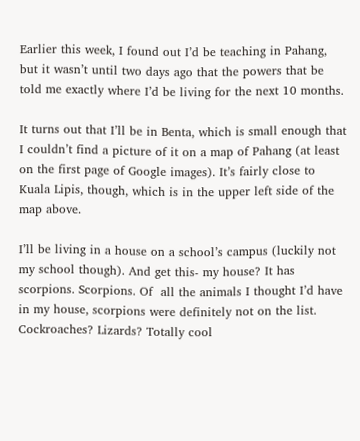Earlier this week, I found out I’d be teaching in Pahang, but it wasn’t until two days ago that the powers that be told me exactly where I’d be living for the next 10 months.

It turns out that I’ll be in Benta, which is small enough that I couldn’t find a picture of it on a map of Pahang (at least on the first page of Google images). It’s fairly close to Kuala Lipis, though, which is in the upper left side of the map above.

I’ll be living in a house on a school’s campus (luckily not my school though). And get this- my house? It has scorpions. Scorpions. Of  all the animals I thought I’d have in my house, scorpions were definitely not on the list. Cockroaches? Lizards? Totally cool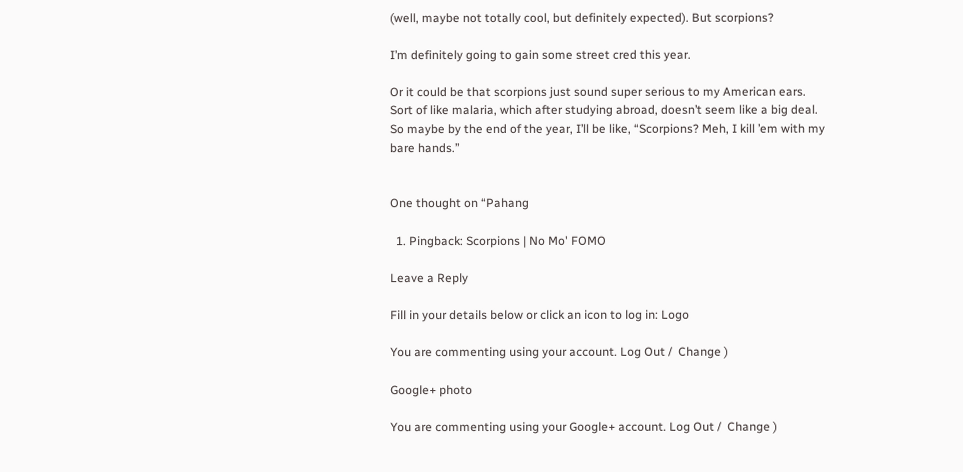(well, maybe not totally cool, but definitely expected). But scorpions?

I’m definitely going to gain some street cred this year.

Or it could be that scorpions just sound super serious to my American ears. Sort of like malaria, which after studying abroad, doesn’t seem like a big deal. So maybe by the end of the year, I’ll be like, “Scorpions? Meh, I kill ’em with my bare hands.”


One thought on “Pahang

  1. Pingback: Scorpions | No Mo' FOMO

Leave a Reply

Fill in your details below or click an icon to log in: Logo

You are commenting using your account. Log Out /  Change )

Google+ photo

You are commenting using your Google+ account. Log Out /  Change )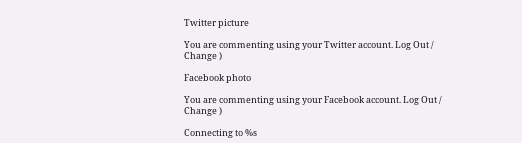Twitter picture

You are commenting using your Twitter account. Log Out /  Change )

Facebook photo

You are commenting using your Facebook account. Log Out /  Change )

Connecting to %s